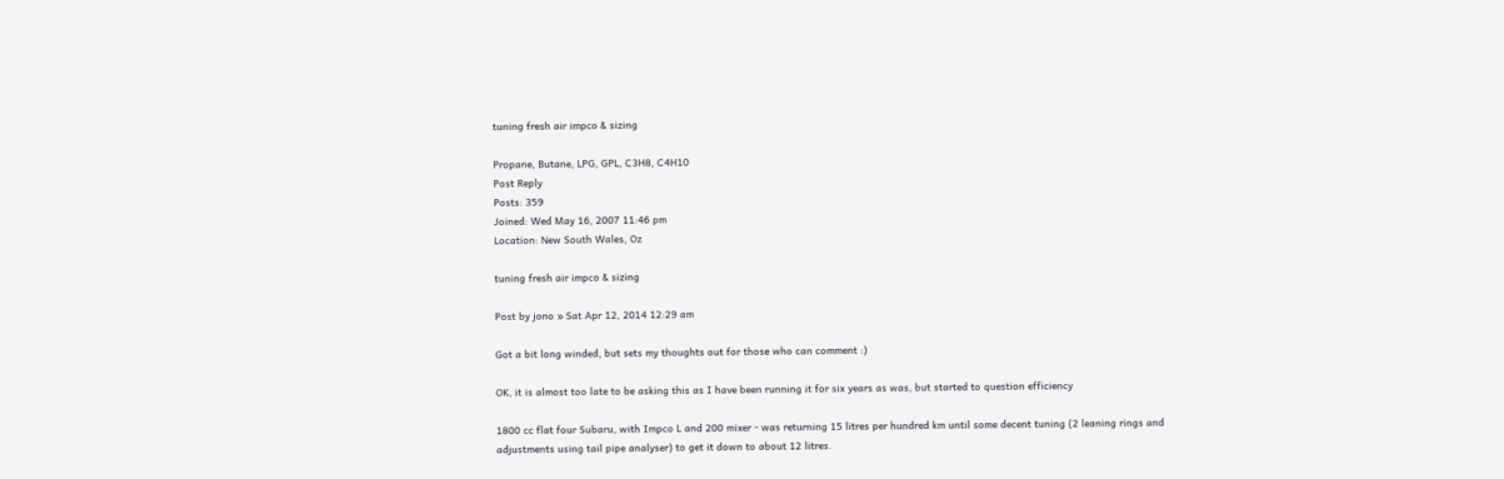tuning fresh air impco & sizing

Propane, Butane, LPG, GPL, C3H8, C4H10
Post Reply
Posts: 359
Joined: Wed May 16, 2007 11:46 pm
Location: New South Wales, Oz

tuning fresh air impco & sizing

Post by jono » Sat Apr 12, 2014 12:29 am

Got a bit long winded, but sets my thoughts out for those who can comment :)

OK, it is almost too late to be asking this as I have been running it for six years as was, but started to question efficiency

1800 cc flat four Subaru, with Impco L and 200 mixer - was returning 15 litres per hundred km until some decent tuning (2 leaning rings and adjustments using tail pipe analyser) to get it down to about 12 litres.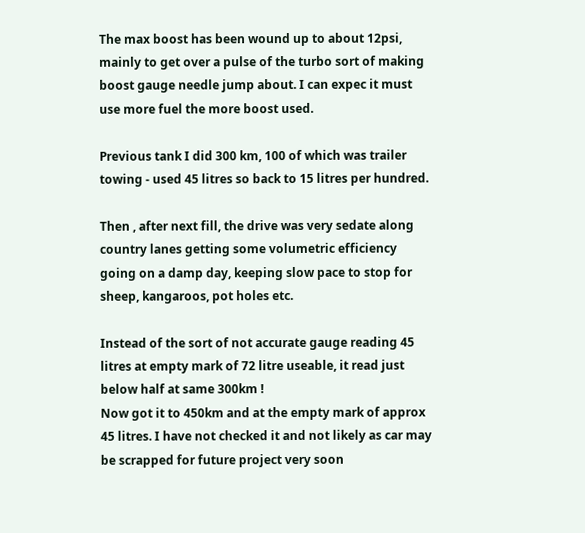The max boost has been wound up to about 12psi, mainly to get over a pulse of the turbo sort of making boost gauge needle jump about. I can expec it must use more fuel the more boost used.

Previous tank I did 300 km, 100 of which was trailer towing - used 45 litres so back to 15 litres per hundred.

Then , after next fill, the drive was very sedate along country lanes getting some volumetric efficiency going on a damp day, keeping slow pace to stop for sheep, kangaroos, pot holes etc.

Instead of the sort of not accurate gauge reading 45 litres at empty mark of 72 litre useable, it read just below half at same 300km !
Now got it to 450km and at the empty mark of approx 45 litres. I have not checked it and not likely as car may be scrapped for future project very soon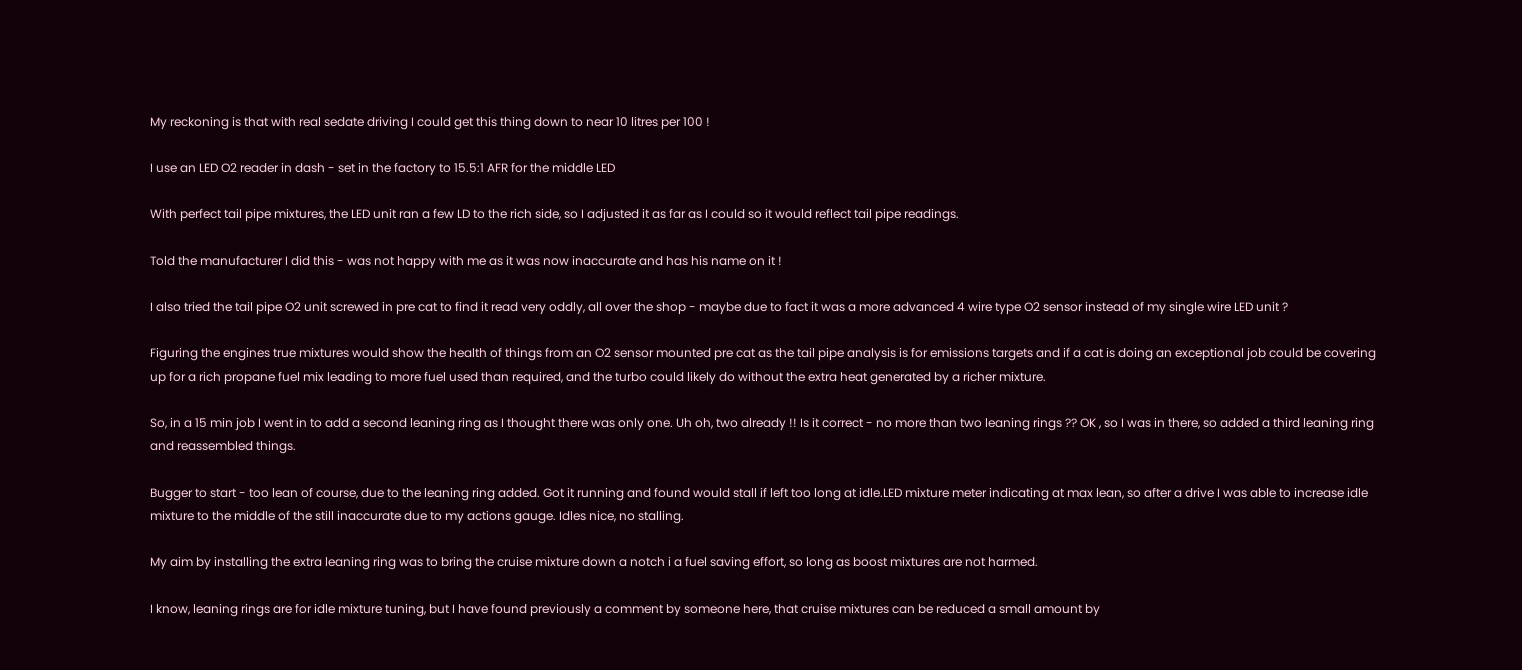My reckoning is that with real sedate driving I could get this thing down to near 10 litres per 100 !

I use an LED O2 reader in dash - set in the factory to 15.5:1 AFR for the middle LED

With perfect tail pipe mixtures, the LED unit ran a few LD to the rich side, so I adjusted it as far as I could so it would reflect tail pipe readings.

Told the manufacturer I did this - was not happy with me as it was now inaccurate and has his name on it !

I also tried the tail pipe O2 unit screwed in pre cat to find it read very oddly, all over the shop - maybe due to fact it was a more advanced 4 wire type O2 sensor instead of my single wire LED unit ?

Figuring the engines true mixtures would show the health of things from an O2 sensor mounted pre cat as the tail pipe analysis is for emissions targets and if a cat is doing an exceptional job could be covering up for a rich propane fuel mix leading to more fuel used than required, and the turbo could likely do without the extra heat generated by a richer mixture.

So, in a 15 min job I went in to add a second leaning ring as I thought there was only one. Uh oh, two already !! Is it correct - no more than two leaning rings ?? OK , so I was in there, so added a third leaning ring and reassembled things.

Bugger to start - too lean of course, due to the leaning ring added. Got it running and found would stall if left too long at idle.LED mixture meter indicating at max lean, so after a drive I was able to increase idle mixture to the middle of the still inaccurate due to my actions gauge. Idles nice, no stalling.

My aim by installing the extra leaning ring was to bring the cruise mixture down a notch i a fuel saving effort, so long as boost mixtures are not harmed.

I know, leaning rings are for idle mixture tuning, but I have found previously a comment by someone here, that cruise mixtures can be reduced a small amount by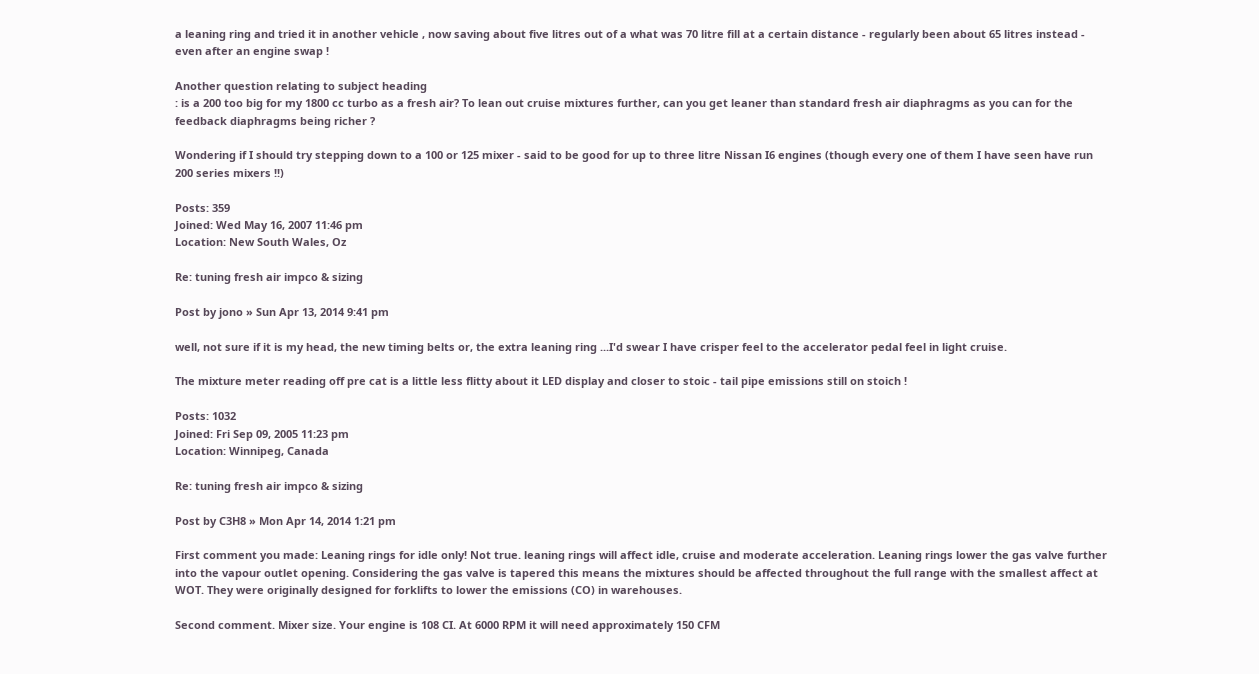a leaning ring and tried it in another vehicle , now saving about five litres out of a what was 70 litre fill at a certain distance - regularly been about 65 litres instead - even after an engine swap !

Another question relating to subject heading
: is a 200 too big for my 1800 cc turbo as a fresh air? To lean out cruise mixtures further, can you get leaner than standard fresh air diaphragms as you can for the feedback diaphragms being richer ?

Wondering if I should try stepping down to a 100 or 125 mixer - said to be good for up to three litre Nissan I6 engines (though every one of them I have seen have run 200 series mixers !!)

Posts: 359
Joined: Wed May 16, 2007 11:46 pm
Location: New South Wales, Oz

Re: tuning fresh air impco & sizing

Post by jono » Sun Apr 13, 2014 9:41 pm

well, not sure if it is my head, the new timing belts or, the extra leaning ring ...I'd swear I have crisper feel to the accelerator pedal feel in light cruise.

The mixture meter reading off pre cat is a little less flitty about it LED display and closer to stoic - tail pipe emissions still on stoich !

Posts: 1032
Joined: Fri Sep 09, 2005 11:23 pm
Location: Winnipeg, Canada

Re: tuning fresh air impco & sizing

Post by C3H8 » Mon Apr 14, 2014 1:21 pm

First comment you made: Leaning rings for idle only! Not true. leaning rings will affect idle, cruise and moderate acceleration. Leaning rings lower the gas valve further into the vapour outlet opening. Considering the gas valve is tapered this means the mixtures should be affected throughout the full range with the smallest affect at WOT. They were originally designed for forklifts to lower the emissions (CO) in warehouses.

Second comment. Mixer size. Your engine is 108 CI. At 6000 RPM it will need approximately 150 CFM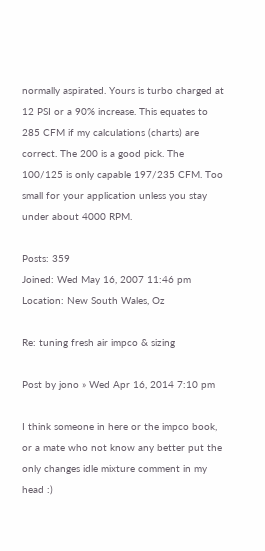normally aspirated. Yours is turbo charged at 12 PSI or a 90% increase. This equates to 285 CFM if my calculations (charts) are correct. The 200 is a good pick. The 100/125 is only capable 197/235 CFM. Too small for your application unless you stay under about 4000 RPM.

Posts: 359
Joined: Wed May 16, 2007 11:46 pm
Location: New South Wales, Oz

Re: tuning fresh air impco & sizing

Post by jono » Wed Apr 16, 2014 7:10 pm

I think someone in here or the impco book, or a mate who not know any better put the only changes idle mixture comment in my head :)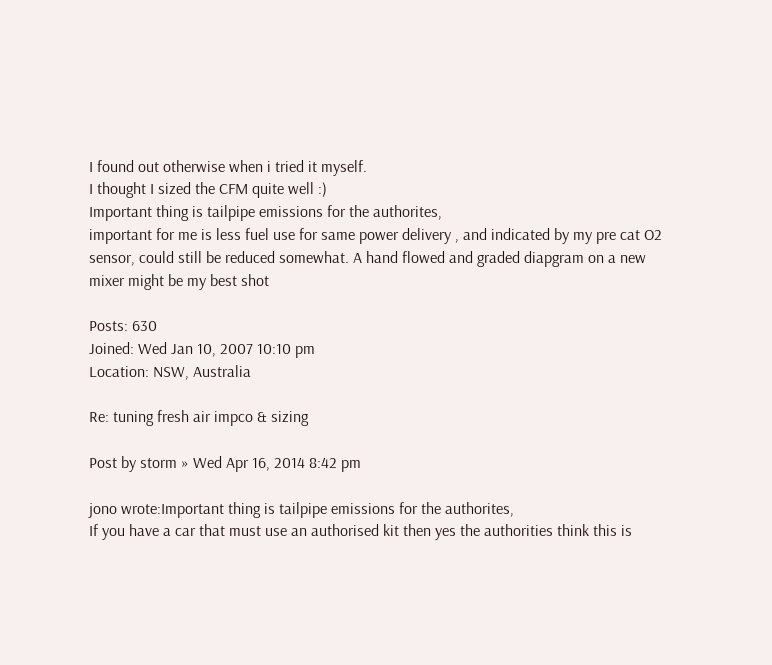I found out otherwise when i tried it myself.
I thought I sized the CFM quite well :)
Important thing is tailpipe emissions for the authorites,
important for me is less fuel use for same power delivery , and indicated by my pre cat O2 sensor, could still be reduced somewhat. A hand flowed and graded diapgram on a new mixer might be my best shot

Posts: 630
Joined: Wed Jan 10, 2007 10:10 pm
Location: NSW, Australia

Re: tuning fresh air impco & sizing

Post by storm » Wed Apr 16, 2014 8:42 pm

jono wrote:Important thing is tailpipe emissions for the authorites,
If you have a car that must use an authorised kit then yes the authorities think this is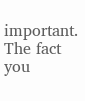important. The fact you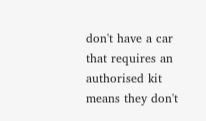don't have a car that requires an authorised kit means they don't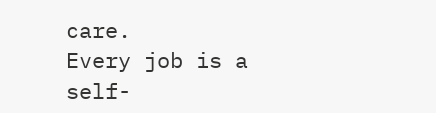care.
Every job is a self-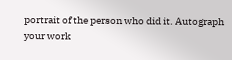portrait of the person who did it. Autograph your work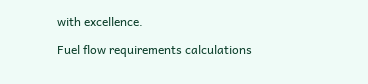with excellence.

Fuel flow requirements calculations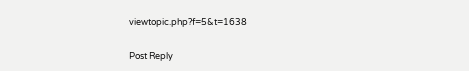viewtopic.php?f=5&t=1638

Post Reply